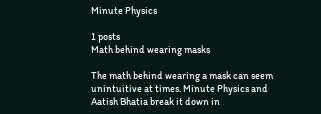Minute Physics

1 posts
Math behind wearing masks

The math behind wearing a mask can seem unintuitive at times. Minute Physics and Aatish Bhatia break it down in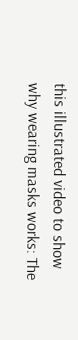this illustrated video to show why wearing masks works: The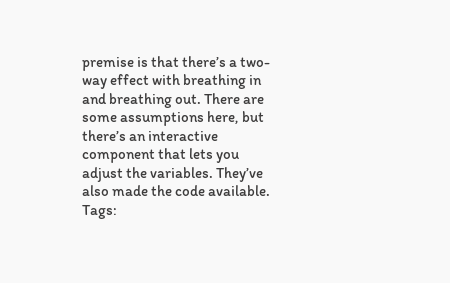premise is that there’s a two-way effect with breathing in and breathing out. There are some assumptions here, but there’s an interactive component that lets you adjust the variables. They’ve also made the code available. Tags: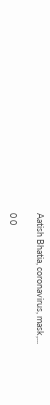Aatish Bhatia, coronavirus, mask,...

0 0